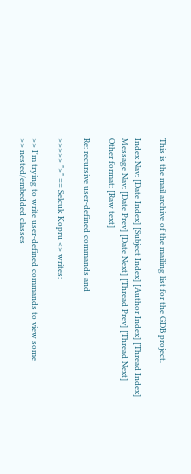This is the mail archive of the mailing list for the GDB project.

Index Nav: [Date Index] [Subject Index] [Author Index] [Thread Index]
Message Nav: [Date Prev] [Date Next] [Thread Prev] [Thread Next]
Other format: [Raw text]

Re: recursive user-defined commands and

>>>>> ">" == Selcuk Kopru <> writes:

>> I'm trying to write user-defined commands to view some
>> nested/embedded classes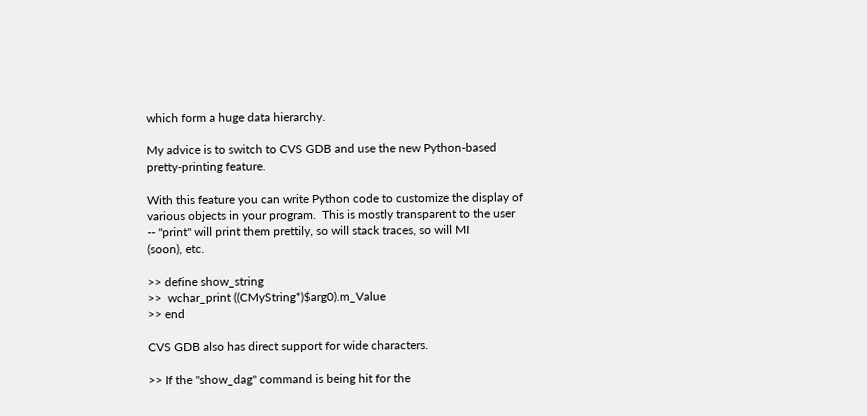which form a huge data hierarchy.

My advice is to switch to CVS GDB and use the new Python-based
pretty-printing feature.

With this feature you can write Python code to customize the display of
various objects in your program.  This is mostly transparent to the user
-- "print" will print them prettily, so will stack traces, so will MI
(soon), etc.

>> define show_string
>>  wchar_print ((CMyString*)$arg0).m_Value
>> end

CVS GDB also has direct support for wide characters.

>> If the "show_dag" command is being hit for the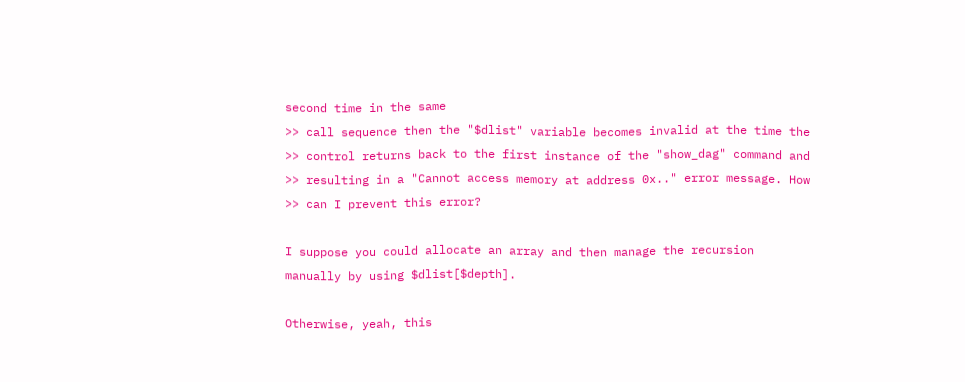second time in the same
>> call sequence then the "$dlist" variable becomes invalid at the time the
>> control returns back to the first instance of the "show_dag" command and
>> resulting in a "Cannot access memory at address 0x.." error message. How
>> can I prevent this error?

I suppose you could allocate an array and then manage the recursion
manually by using $dlist[$depth].

Otherwise, yeah, this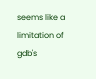seems like a limitation of gdb's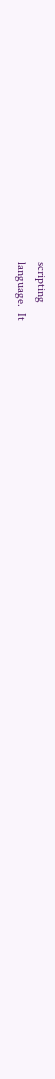scripting
language.  It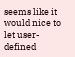seems like it would nice to let user-defined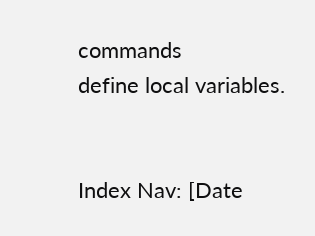commands
define local variables.


Index Nav: [Date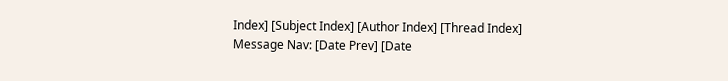Index] [Subject Index] [Author Index] [Thread Index]
Message Nav: [Date Prev] [Date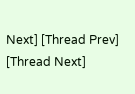Next] [Thread Prev] [Thread Next]